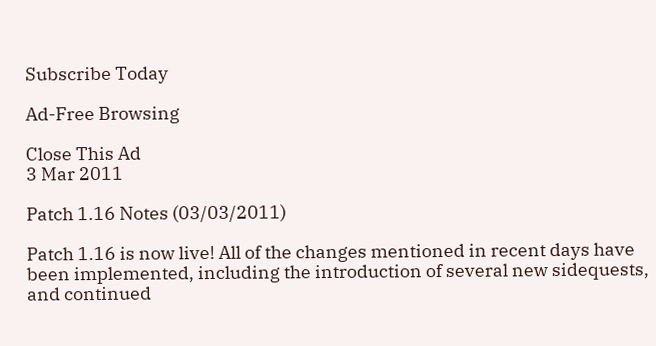Subscribe Today

Ad-Free Browsing

Close This Ad
3 Mar 2011

Patch 1.16 Notes (03/03/2011)

Patch 1.16 is now live! All of the changes mentioned in recent days have been implemented, including the introduction of several new sidequests, and continued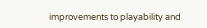improvements to playability and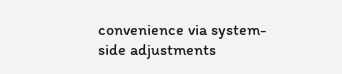convenience via system-side adjustments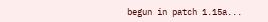begun in patch 1.15a...